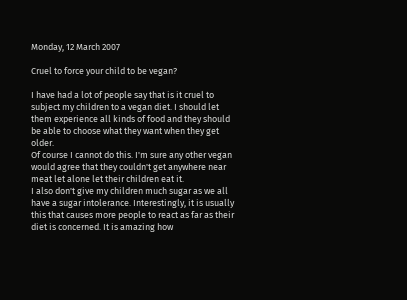Monday, 12 March 2007

Cruel to force your child to be vegan?

I have had a lot of people say that is it cruel to subject my children to a vegan diet. I should let them experience all kinds of food and they should be able to choose what they want when they get older.
Of course I cannot do this. I'm sure any other vegan would agree that they couldn't get anywhere near meat let alone let their children eat it.
I also don't give my children much sugar as we all have a sugar intolerance. Interestingly, it is usually this that causes more people to react as far as their diet is concerned. It is amazing how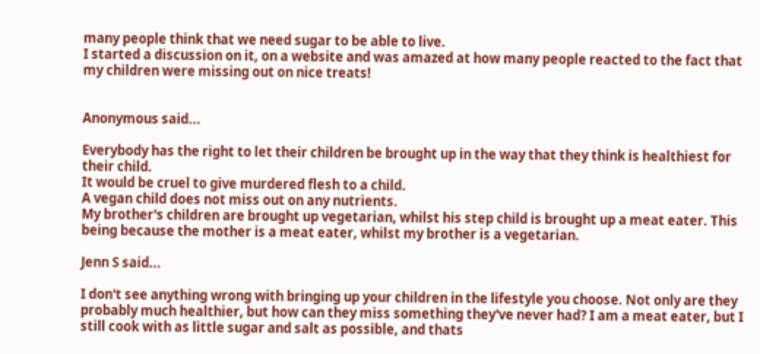many people think that we need sugar to be able to live.
I started a discussion on it, on a website and was amazed at how many people reacted to the fact that my children were missing out on nice treats!


Anonymous said...

Everybody has the right to let their children be brought up in the way that they think is healthiest for their child.
It would be cruel to give murdered flesh to a child.
A vegan child does not miss out on any nutrients.
My brother's children are brought up vegetarian, whilst his step child is brought up a meat eater. This being because the mother is a meat eater, whilst my brother is a vegetarian.

Jenn S said...

I don't see anything wrong with bringing up your children in the lifestyle you choose. Not only are they probably much healthier, but how can they miss something they've never had? I am a meat eater, but I still cook with as little sugar and salt as possible, and thats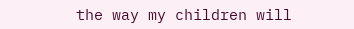the way my children will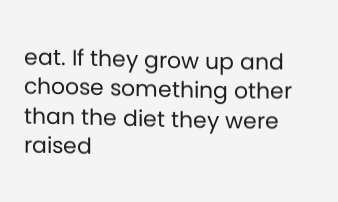eat. If they grow up and choose something other than the diet they were raised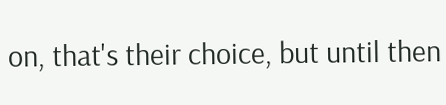on, that's their choice, but until then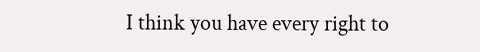I think you have every right to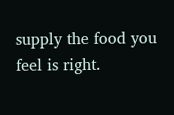supply the food you feel is right.